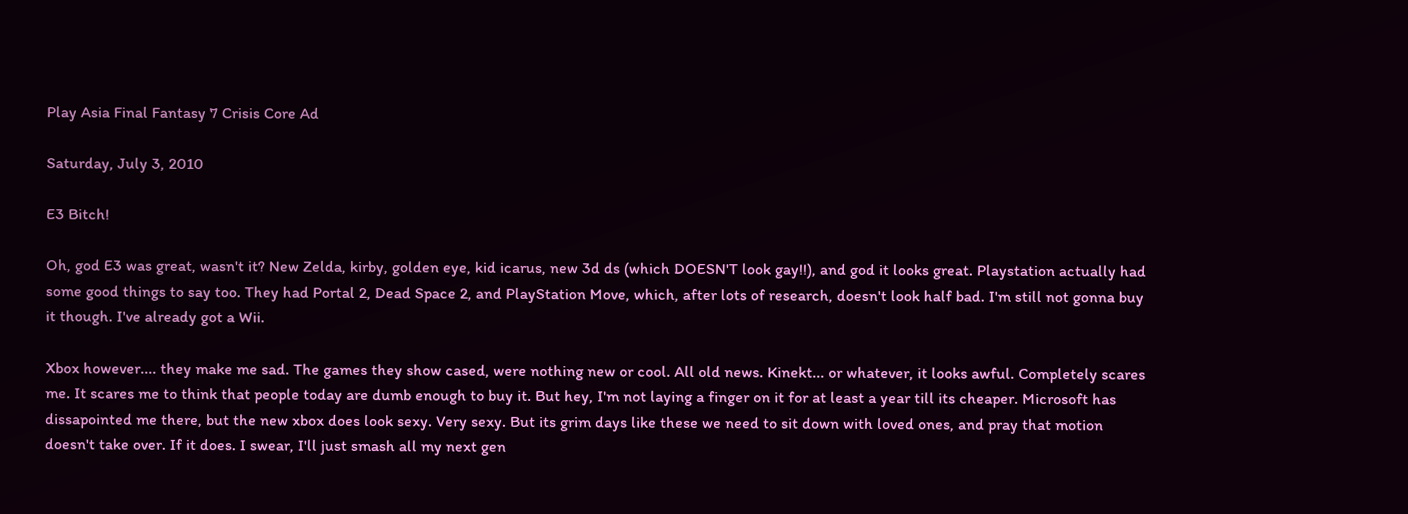Play Asia Final Fantasy 7 Crisis Core Ad

Saturday, July 3, 2010

E3 Bitch!

Oh, god E3 was great, wasn't it? New Zelda, kirby, golden eye, kid icarus, new 3d ds (which DOESN'T look gay!!), and god it looks great. Playstation actually had some good things to say too. They had Portal 2, Dead Space 2, and PlayStation Move, which, after lots of research, doesn't look half bad. I'm still not gonna buy it though. I've already got a Wii.

Xbox however.... they make me sad. The games they show cased, were nothing new or cool. All old news. Kinekt... or whatever, it looks awful. Completely scares me. It scares me to think that people today are dumb enough to buy it. But hey, I'm not laying a finger on it for at least a year till its cheaper. Microsoft has dissapointed me there, but the new xbox does look sexy. Very sexy. But its grim days like these we need to sit down with loved ones, and pray that motion doesn't take over. If it does. I swear, I'll just smash all my next gen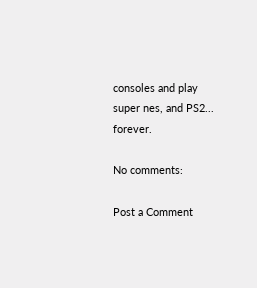consoles and play super nes, and PS2... forever.

No comments:

Post a Comment